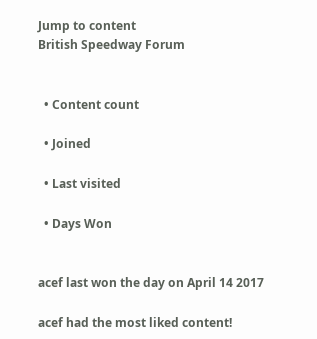Jump to content
British Speedway Forum


  • Content count

  • Joined

  • Last visited

  • Days Won


acef last won the day on April 14 2017

acef had the most liked content!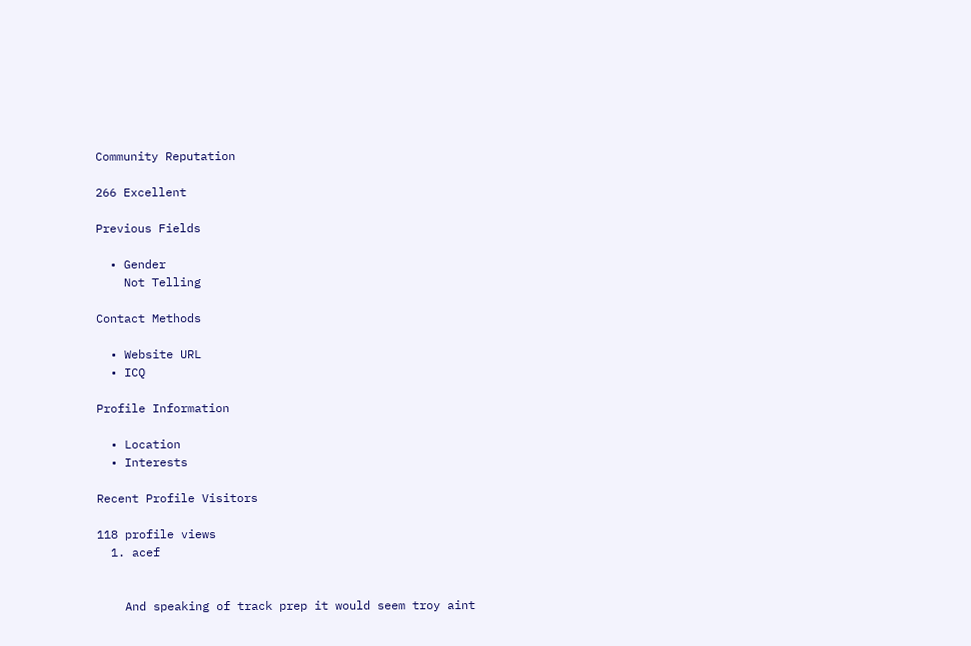Community Reputation

266 Excellent

Previous Fields

  • Gender
    Not Telling

Contact Methods

  • Website URL
  • ICQ

Profile Information

  • Location
  • Interests

Recent Profile Visitors

118 profile views
  1. acef


    And speaking of track prep it would seem troy aint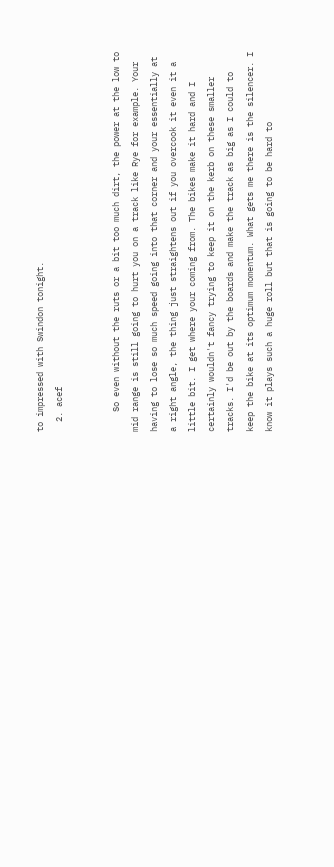to impressed with Swindon tonight.
  2. acef


    So even without the ruts or a bit too much dirt, the power at the low to mid range is still going to hurt you on a track like Rye for example. Your having to lose so much speed going into that corner and your essentially at a right angle, the thing just straightens out if you overcook it even it a little bit. I get where your coming from. The bikes make it hard and I certainly wouldn't fancy trying to keep it on the kerb on these smaller tracks. I'd be out by the boards and make the track as big as I could to keep the bike at its optimum momentum. What gets me there is the silencer. I know it plays such a huge roll but that is going to be hard to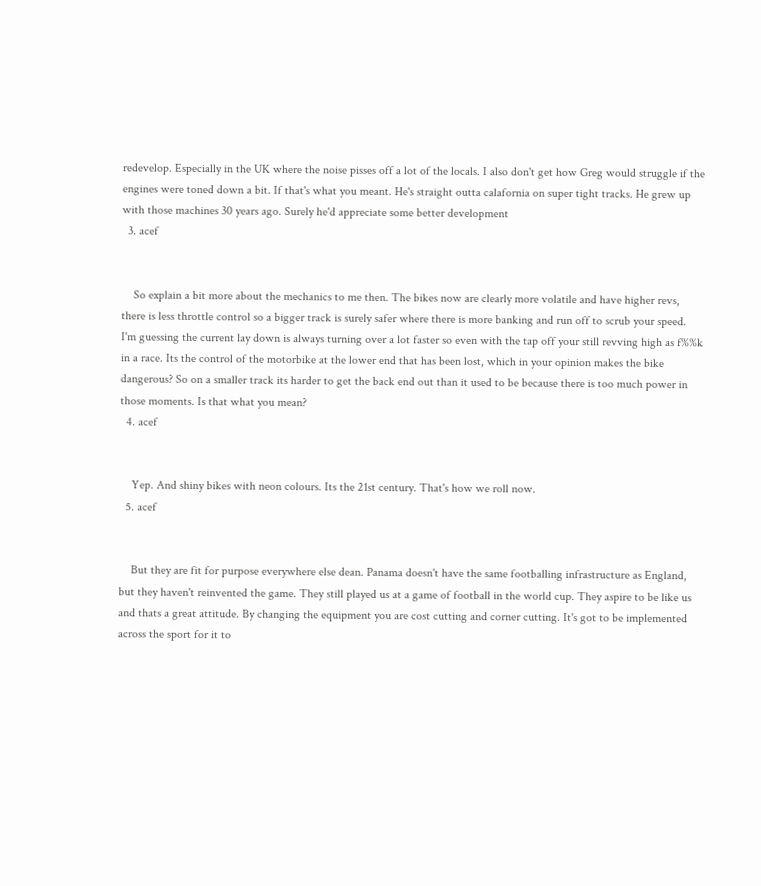redevelop. Especially in the UK where the noise pisses off a lot of the locals. I also don't get how Greg would struggle if the engines were toned down a bit. If that's what you meant. He's straight outta calafornia on super tight tracks. He grew up with those machines 30 years ago. Surely he'd appreciate some better development
  3. acef


    So explain a bit more about the mechanics to me then. The bikes now are clearly more volatile and have higher revs, there is less throttle control so a bigger track is surely safer where there is more banking and run off to scrub your speed. I'm guessing the current lay down is always turning over a lot faster so even with the tap off your still revving high as f%%k in a race. Its the control of the motorbike at the lower end that has been lost, which in your opinion makes the bike dangerous? So on a smaller track its harder to get the back end out than it used to be because there is too much power in those moments. Is that what you mean?
  4. acef


    Yep. And shiny bikes with neon colours. Its the 21st century. That's how we roll now.
  5. acef


    But they are fit for purpose everywhere else dean. Panama doesn't have the same footballing infrastructure as England, but they haven't reinvented the game. They still played us at a game of football in the world cup. They aspire to be like us and thats a great attitude. By changing the equipment you are cost cutting and corner cutting. It's got to be implemented across the sport for it to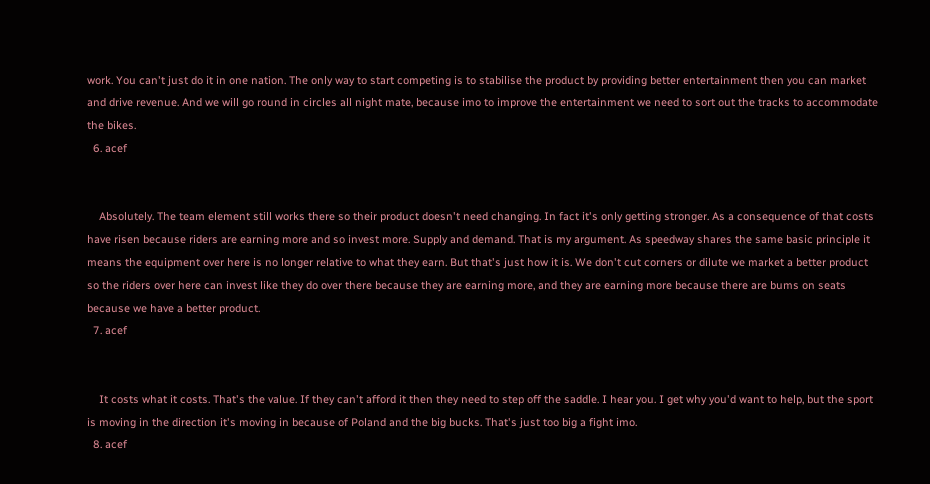work. You can't just do it in one nation. The only way to start competing is to stabilise the product by providing better entertainment then you can market and drive revenue. And we will go round in circles all night mate, because imo to improve the entertainment we need to sort out the tracks to accommodate the bikes.
  6. acef


    Absolutely. The team element still works there so their product doesn't need changing. In fact it's only getting stronger. As a consequence of that costs have risen because riders are earning more and so invest more. Supply and demand. That is my argument. As speedway shares the same basic principle it means the equipment over here is no longer relative to what they earn. But that's just how it is. We don't cut corners or dilute we market a better product so the riders over here can invest like they do over there because they are earning more, and they are earning more because there are bums on seats because we have a better product.
  7. acef


    It costs what it costs. That's the value. If they can't afford it then they need to step off the saddle. I hear you. I get why you'd want to help, but the sport is moving in the direction it's moving in because of Poland and the big bucks. That's just too big a fight imo.
  8. acef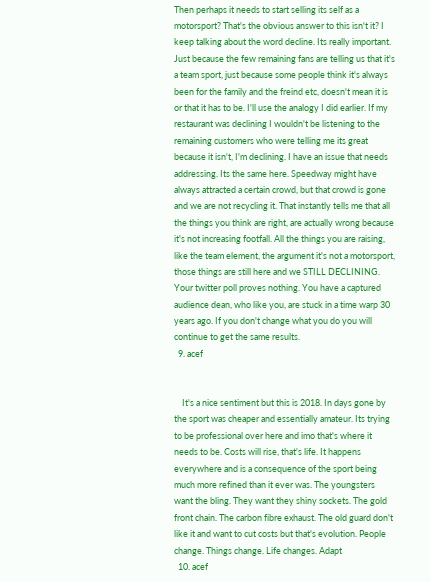Then perhaps it needs to start selling its self as a motorsport? That's the obvious answer to this isn't it? I keep talking about the word decline. Its really important. Just because the few remaining fans are telling us that it's a team sport, just because some people think it's always been for the family and the freind etc, doesn't mean it is or that it has to be. I'll use the analogy I did earlier. If my restaurant was declining I wouldn't be listening to the remaining customers who were telling me its great because it isn't, I'm declining. I have an issue that needs addressing. Its the same here. Speedway might have always attracted a certain crowd, but that crowd is gone and we are not recycling it. That instantly tells me that all the things you think are right, are actually wrong because it's not increasing footfall. All the things you are raising, like the team element, the argument it's not a motorsport, those things are still here and we STILL DECLINING. Your twitter poll proves nothing. You have a captured audience dean, who like you, are stuck in a time warp 30 years ago. If you don't change what you do you will continue to get the same results.
  9. acef


    It's a nice sentiment but this is 2018. In days gone by the sport was cheaper and essentially amateur. Its trying to be professional over here and imo that's where it needs to be. Costs will rise, that's life. It happens everywhere and is a consequence of the sport being much more refined than it ever was. The youngsters want the bling. They want they shiny sockets. The gold front chain. The carbon fibre exhaust. The old guard don't like it and want to cut costs but that's evolution. People change. Things change. Life changes. Adapt
  10. acef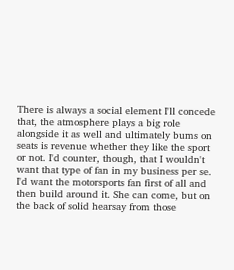There is always a social element I'll concede that, the atmosphere plays a big role alongside it as well and ultimately bums on seats is revenue whether they like the sport or not. I'd counter, though, that I wouldn't want that type of fan in my business per se. I'd want the motorsports fan first of all and then build around it. She can come, but on the back of solid hearsay from those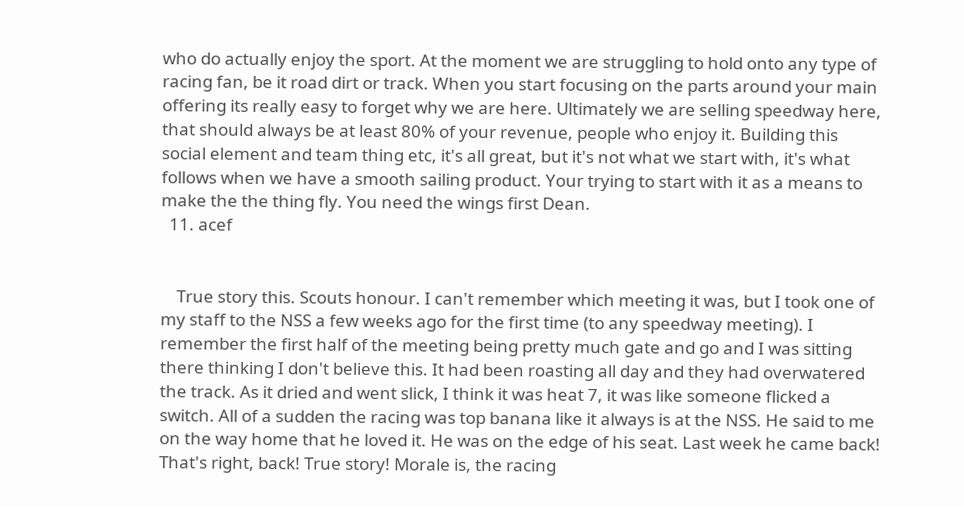who do actually enjoy the sport. At the moment we are struggling to hold onto any type of racing fan, be it road dirt or track. When you start focusing on the parts around your main offering its really easy to forget why we are here. Ultimately we are selling speedway here, that should always be at least 80% of your revenue, people who enjoy it. Building this social element and team thing etc, it's all great, but it's not what we start with, it's what follows when we have a smooth sailing product. Your trying to start with it as a means to make the the thing fly. You need the wings first Dean.
  11. acef


    True story this. Scouts honour. I can't remember which meeting it was, but I took one of my staff to the NSS a few weeks ago for the first time (to any speedway meeting). I remember the first half of the meeting being pretty much gate and go and I was sitting there thinking I don't believe this. It had been roasting all day and they had overwatered the track. As it dried and went slick, I think it was heat 7, it was like someone flicked a switch. All of a sudden the racing was top banana like it always is at the NSS. He said to me on the way home that he loved it. He was on the edge of his seat. Last week he came back! That's right, back! True story! Morale is, the racing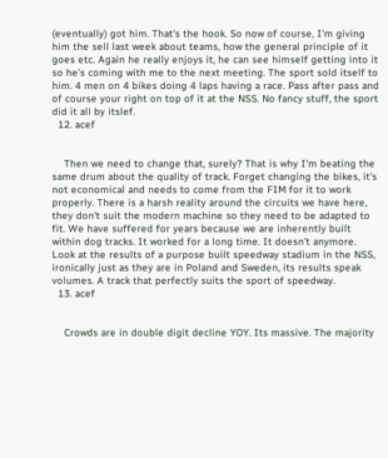(eventually) got him. That's the hook. So now of course, I'm giving him the sell last week about teams, how the general principle of it goes etc. Again he really enjoys it, he can see himself getting into it so he's coming with me to the next meeting. The sport sold itself to him. 4 men on 4 bikes doing 4 laps having a race. Pass after pass and of course your right on top of it at the NSS. No fancy stuff, the sport did it all by itslef.
  12. acef


    Then we need to change that, surely? That is why I'm beating the same drum about the quality of track. Forget changing the bikes, it's not economical and needs to come from the FIM for it to work properly. There is a harsh reality around the circuits we have here, they don't suit the modern machine so they need to be adapted to fit. We have suffered for years because we are inherently built within dog tracks. It worked for a long time. It doesn't anymore. Look at the results of a purpose built speedway stadium in the NSS, ironically just as they are in Poland and Sweden, its results speak volumes. A track that perfectly suits the sport of speedway.
  13. acef


    Crowds are in double digit decline YOY. Its massive. The majority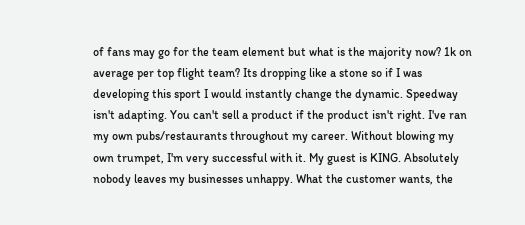of fans may go for the team element but what is the majority now? 1k on average per top flight team? Its dropping like a stone so if I was developing this sport I would instantly change the dynamic. Speedway isn't adapting. You can't sell a product if the product isn't right. I've ran my own pubs/restaurants throughout my career. Without blowing my own trumpet, I'm very successful with it. My guest is KING. Absolutely nobody leaves my businesses unhappy. What the customer wants, the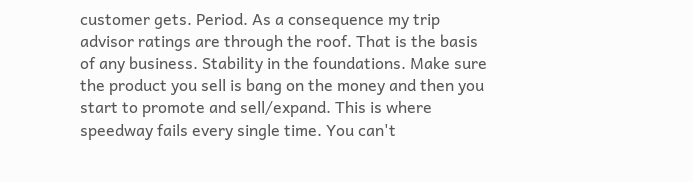customer gets. Period. As a consequence my trip advisor ratings are through the roof. That is the basis of any business. Stability in the foundations. Make sure the product you sell is bang on the money and then you start to promote and sell/expand. This is where speedway fails every single time. You can't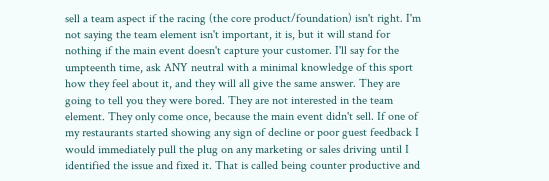sell a team aspect if the racing (the core product/foundation) isn't right. I'm not saying the team element isn't important, it is, but it will stand for nothing if the main event doesn't capture your customer. I'll say for the umpteenth time, ask ANY neutral with a minimal knowledge of this sport how they feel about it, and they will all give the same answer. They are going to tell you they were bored. They are not interested in the team element. They only come once, because the main event didn't sell. If one of my restaurants started showing any sign of decline or poor guest feedback I would immediately pull the plug on any marketing or sales driving until I identified the issue and fixed it. That is called being counter productive and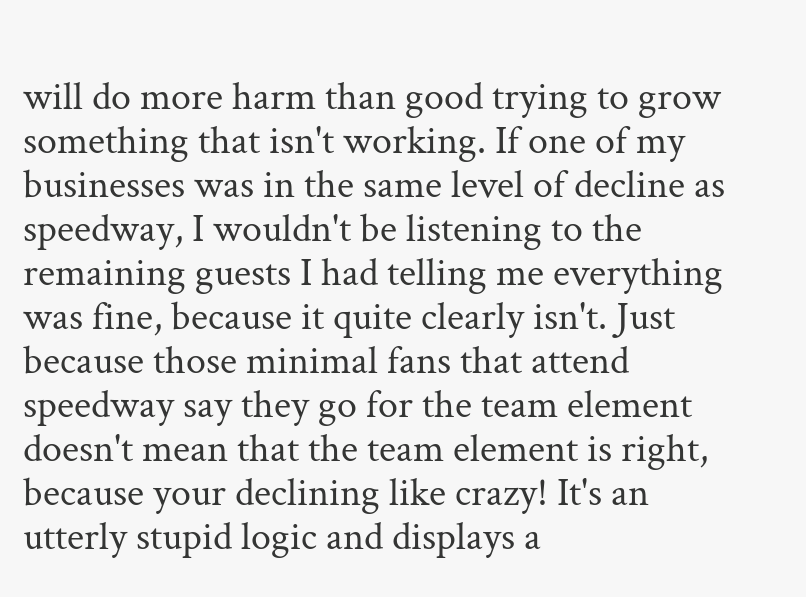will do more harm than good trying to grow something that isn't working. If one of my businesses was in the same level of decline as speedway, I wouldn't be listening to the remaining guests I had telling me everything was fine, because it quite clearly isn't. Just because those minimal fans that attend speedway say they go for the team element doesn't mean that the team element is right, because your declining like crazy! It's an utterly stupid logic and displays a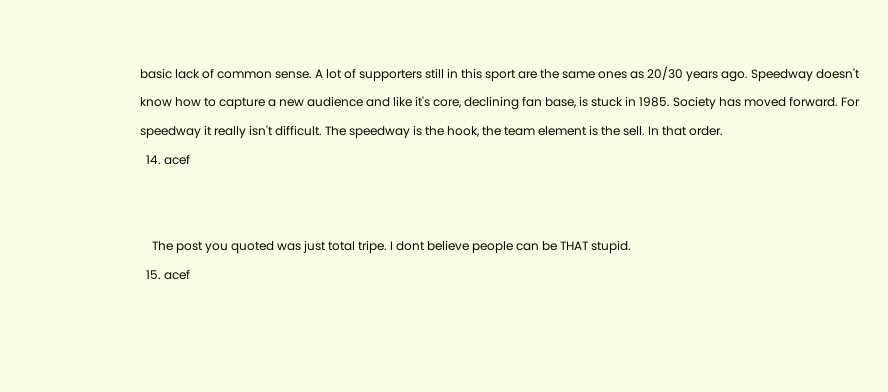basic lack of common sense. A lot of supporters still in this sport are the same ones as 20/30 years ago. Speedway doesn't know how to capture a new audience and like it's core, declining fan base, is stuck in 1985. Society has moved forward. For speedway it really isn't difficult. The speedway is the hook, the team element is the sell. In that order.
  14. acef


    The post you quoted was just total tripe. I dont believe people can be THAT stupid.
  15. acef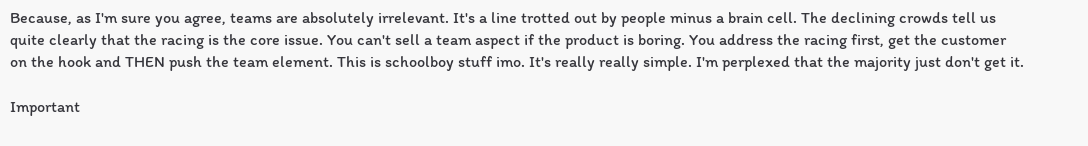Because, as I'm sure you agree, teams are absolutely irrelevant. It's a line trotted out by people minus a brain cell. The declining crowds tell us quite clearly that the racing is the core issue. You can't sell a team aspect if the product is boring. You address the racing first, get the customer on the hook and THEN push the team element. This is schoolboy stuff imo. It's really really simple. I'm perplexed that the majority just don't get it.

Important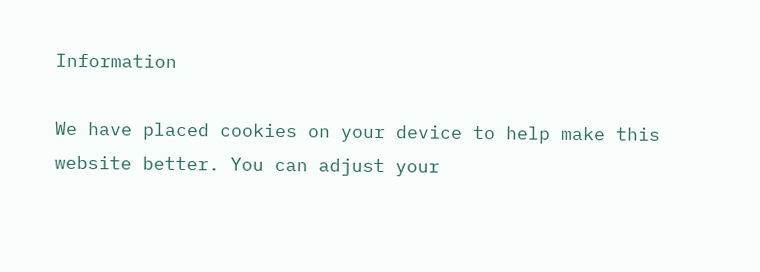Information

We have placed cookies on your device to help make this website better. You can adjust your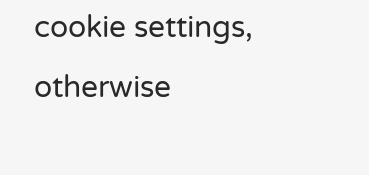cookie settings, otherwise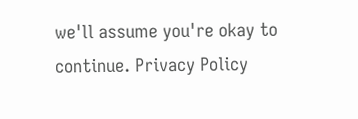we'll assume you're okay to continue. Privacy Policy